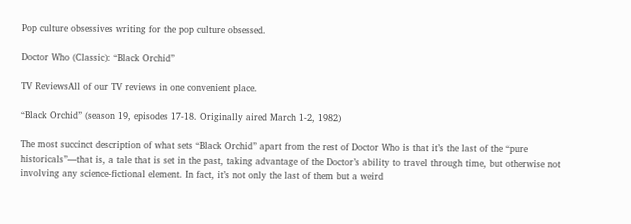Pop culture obsessives writing for the pop culture obsessed.

Doctor Who (Classic): “Black Orchid”

TV ReviewsAll of our TV reviews in one convenient place.

“Black Orchid” (season 19, episodes 17-18. Originally aired March 1-2, 1982)

The most succinct description of what sets “Black Orchid” apart from the rest of Doctor Who is that it’s the last of the “pure historicals”—that is, a tale that is set in the past, taking advantage of the Doctor’s ability to travel through time, but otherwise not involving any science-fictional element. In fact, it’s not only the last of them but a weird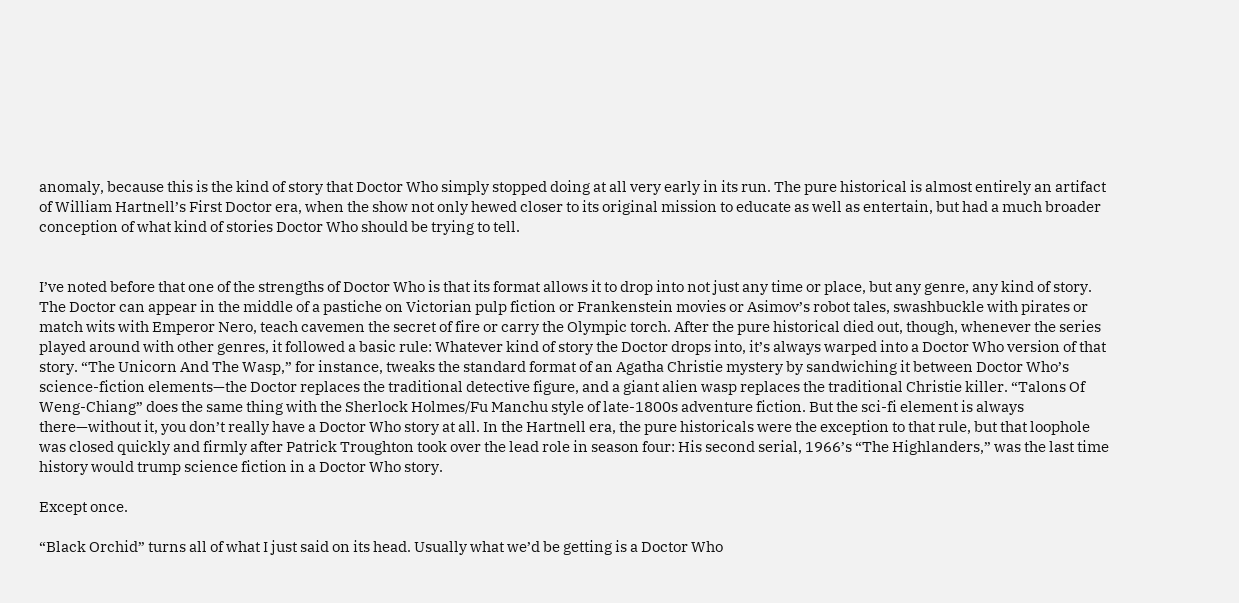anomaly, because this is the kind of story that Doctor Who simply stopped doing at all very early in its run. The pure historical is almost entirely an artifact of William Hartnell’s First Doctor era, when the show not only hewed closer to its original mission to educate as well as entertain, but had a much broader conception of what kind of stories Doctor Who should be trying to tell.


I’ve noted before that one of the strengths of Doctor Who is that its format allows it to drop into not just any time or place, but any genre, any kind of story. The Doctor can appear in the middle of a pastiche on Victorian pulp fiction or Frankenstein movies or Asimov’s robot tales, swashbuckle with pirates or match wits with Emperor Nero, teach cavemen the secret of fire or carry the Olympic torch. After the pure historical died out, though, whenever the series played around with other genres, it followed a basic rule: Whatever kind of story the Doctor drops into, it’s always warped into a Doctor Who version of that story. “The Unicorn And The Wasp,” for instance, tweaks the standard format of an Agatha Christie mystery by sandwiching it between Doctor Who’s science-fiction elements—the Doctor replaces the traditional detective figure, and a giant alien wasp replaces the traditional Christie killer. “Talons Of Weng-Chiang” does the same thing with the Sherlock Holmes/Fu Manchu style of late-1800s adventure fiction. But the sci-fi element is always there—without it, you don’t really have a Doctor Who story at all. In the Hartnell era, the pure historicals were the exception to that rule, but that loophole was closed quickly and firmly after Patrick Troughton took over the lead role in season four: His second serial, 1966’s “The Highlanders,” was the last time history would trump science fiction in a Doctor Who story.

Except once.

“Black Orchid” turns all of what I just said on its head. Usually what we’d be getting is a Doctor Who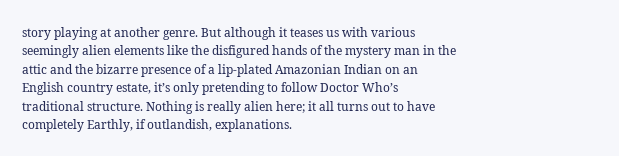story playing at another genre. But although it teases us with various seemingly alien elements like the disfigured hands of the mystery man in the attic and the bizarre presence of a lip-plated Amazonian Indian on an English country estate, it’s only pretending to follow Doctor Who’s traditional structure. Nothing is really alien here; it all turns out to have completely Earthly, if outlandish, explanations.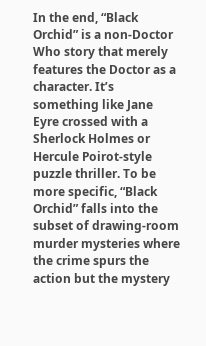In the end, “Black Orchid” is a non-Doctor Who story that merely features the Doctor as a character. It’s something like Jane Eyre crossed with a Sherlock Holmes or Hercule Poirot-style puzzle thriller. To be more specific, “Black Orchid” falls into the subset of drawing-room murder mysteries where the crime spurs the action but the mystery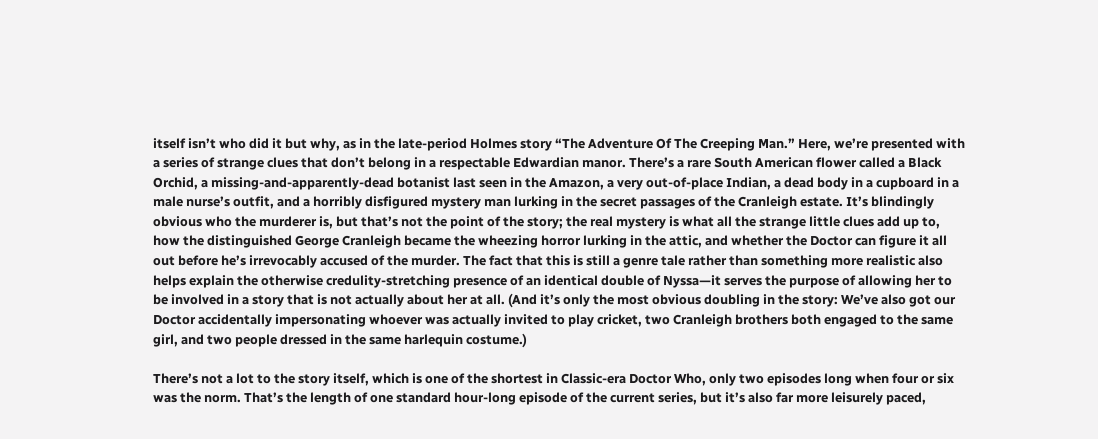itself isn’t who did it but why, as in the late-period Holmes story “The Adventure Of The Creeping Man.” Here, we’re presented with a series of strange clues that don’t belong in a respectable Edwardian manor. There’s a rare South American flower called a Black Orchid, a missing-and-apparently-dead botanist last seen in the Amazon, a very out-of-place Indian, a dead body in a cupboard in a male nurse’s outfit, and a horribly disfigured mystery man lurking in the secret passages of the Cranleigh estate. It’s blindingly obvious who the murderer is, but that’s not the point of the story; the real mystery is what all the strange little clues add up to, how the distinguished George Cranleigh became the wheezing horror lurking in the attic, and whether the Doctor can figure it all out before he’s irrevocably accused of the murder. The fact that this is still a genre tale rather than something more realistic also helps explain the otherwise credulity-stretching presence of an identical double of Nyssa—it serves the purpose of allowing her to be involved in a story that is not actually about her at all. (And it’s only the most obvious doubling in the story: We’ve also got our Doctor accidentally impersonating whoever was actually invited to play cricket, two Cranleigh brothers both engaged to the same girl, and two people dressed in the same harlequin costume.)

There’s not a lot to the story itself, which is one of the shortest in Classic-era Doctor Who, only two episodes long when four or six was the norm. That’s the length of one standard hour-long episode of the current series, but it’s also far more leisurely paced,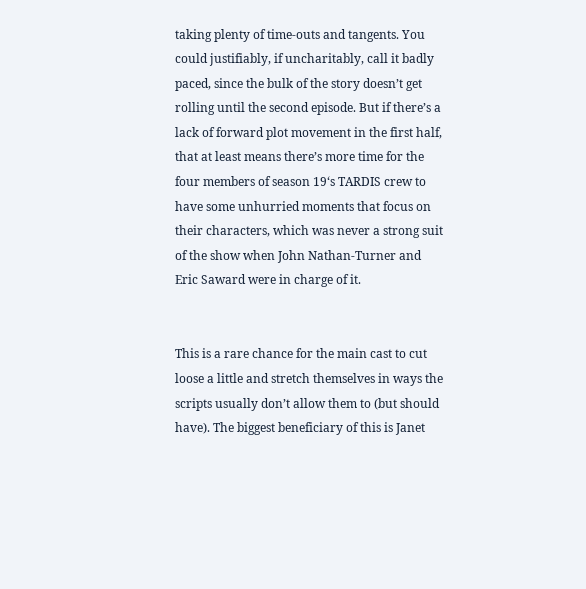taking plenty of time-outs and tangents. You could justifiably, if uncharitably, call it badly paced, since the bulk of the story doesn’t get rolling until the second episode. But if there’s a lack of forward plot movement in the first half, that at least means there’s more time for the four members of season 19‘s TARDIS crew to have some unhurried moments that focus on their characters, which was never a strong suit of the show when John Nathan-Turner and Eric Saward were in charge of it.


This is a rare chance for the main cast to cut loose a little and stretch themselves in ways the scripts usually don’t allow them to (but should have). The biggest beneficiary of this is Janet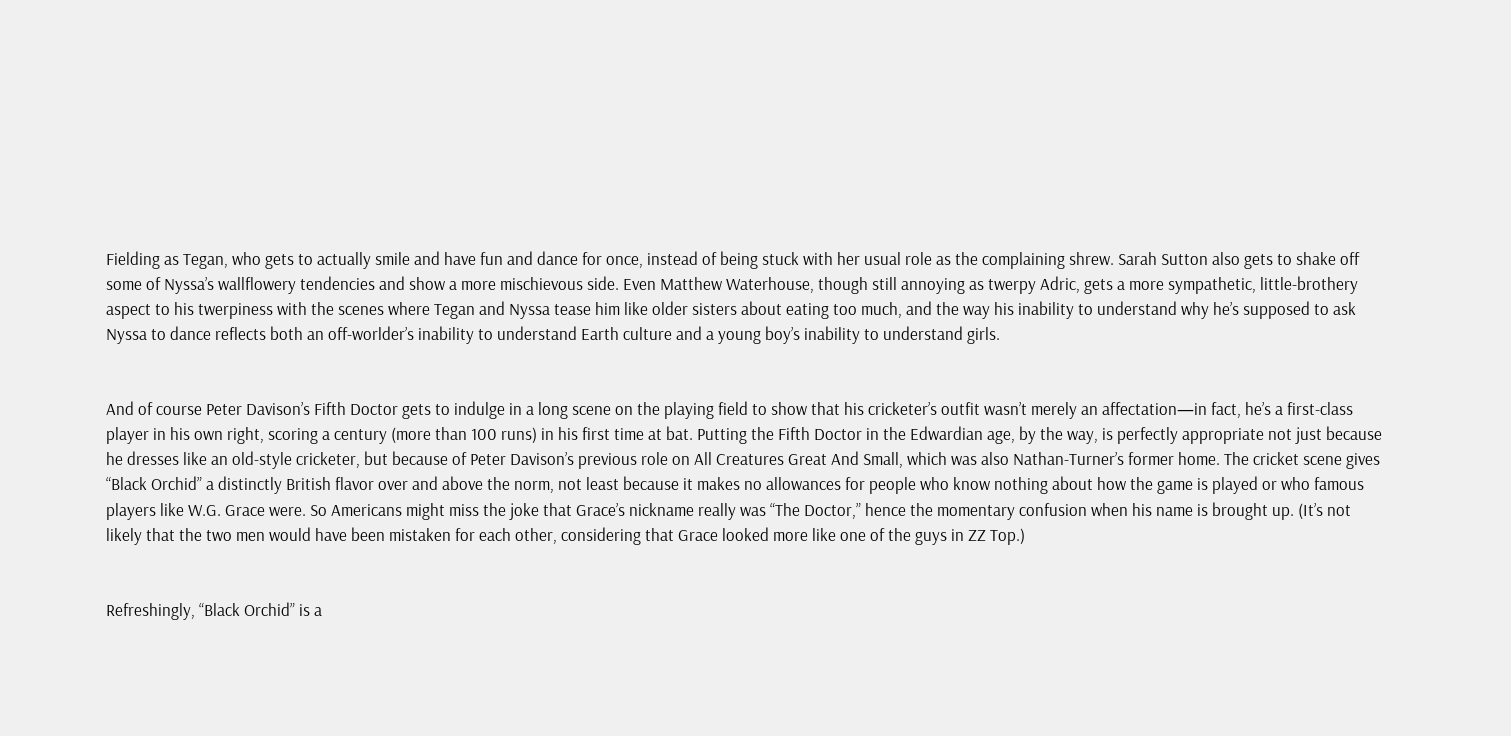Fielding as Tegan, who gets to actually smile and have fun and dance for once, instead of being stuck with her usual role as the complaining shrew. Sarah Sutton also gets to shake off some of Nyssa’s wallflowery tendencies and show a more mischievous side. Even Matthew Waterhouse, though still annoying as twerpy Adric, gets a more sympathetic, little-brothery aspect to his twerpiness with the scenes where Tegan and Nyssa tease him like older sisters about eating too much, and the way his inability to understand why he’s supposed to ask Nyssa to dance reflects both an off-worlder’s inability to understand Earth culture and a young boy’s inability to understand girls.


And of course Peter Davison’s Fifth Doctor gets to indulge in a long scene on the playing field to show that his cricketer’s outfit wasn’t merely an affectation—in fact, he’s a first-class player in his own right, scoring a century (more than 100 runs) in his first time at bat. Putting the Fifth Doctor in the Edwardian age, by the way, is perfectly appropriate not just because he dresses like an old-style cricketer, but because of Peter Davison’s previous role on All Creatures Great And Small, which was also Nathan-Turner’s former home. The cricket scene gives “Black Orchid” a distinctly British flavor over and above the norm, not least because it makes no allowances for people who know nothing about how the game is played or who famous players like W.G. Grace were. So Americans might miss the joke that Grace’s nickname really was “The Doctor,” hence the momentary confusion when his name is brought up. (It’s not likely that the two men would have been mistaken for each other, considering that Grace looked more like one of the guys in ZZ Top.)


Refreshingly, “Black Orchid” is a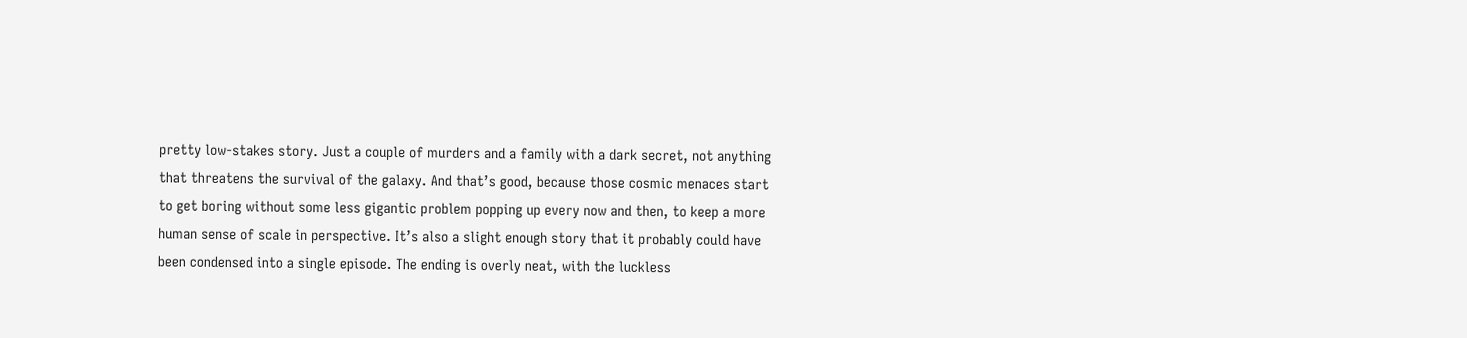pretty low-stakes story. Just a couple of murders and a family with a dark secret, not anything that threatens the survival of the galaxy. And that’s good, because those cosmic menaces start to get boring without some less gigantic problem popping up every now and then, to keep a more human sense of scale in perspective. It’s also a slight enough story that it probably could have been condensed into a single episode. The ending is overly neat, with the luckless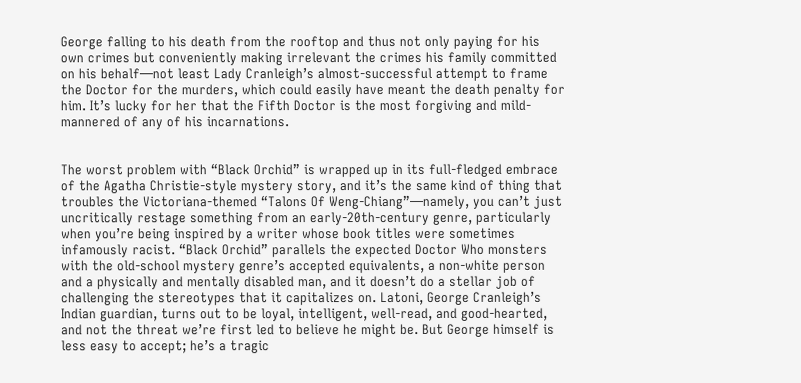George falling to his death from the rooftop and thus not only paying for his own crimes but conveniently making irrelevant the crimes his family committed on his behalf—not least Lady Cranleigh’s almost-successful attempt to frame the Doctor for the murders, which could easily have meant the death penalty for him. It’s lucky for her that the Fifth Doctor is the most forgiving and mild-mannered of any of his incarnations.


The worst problem with “Black Orchid” is wrapped up in its full-fledged embrace of the Agatha Christie-style mystery story, and it’s the same kind of thing that troubles the Victoriana-themed “Talons Of Weng-Chiang”—namely, you can’t just uncritically restage something from an early-20th-century genre, particularly when you’re being inspired by a writer whose book titles were sometimes infamously racist. “Black Orchid” parallels the expected Doctor Who monsters with the old-school mystery genre’s accepted equivalents, a non-white person and a physically and mentally disabled man, and it doesn’t do a stellar job of challenging the stereotypes that it capitalizes on. Latoni, George Cranleigh’s Indian guardian, turns out to be loyal, intelligent, well-read, and good-hearted, and not the threat we’re first led to believe he might be. But George himself is less easy to accept; he’s a tragic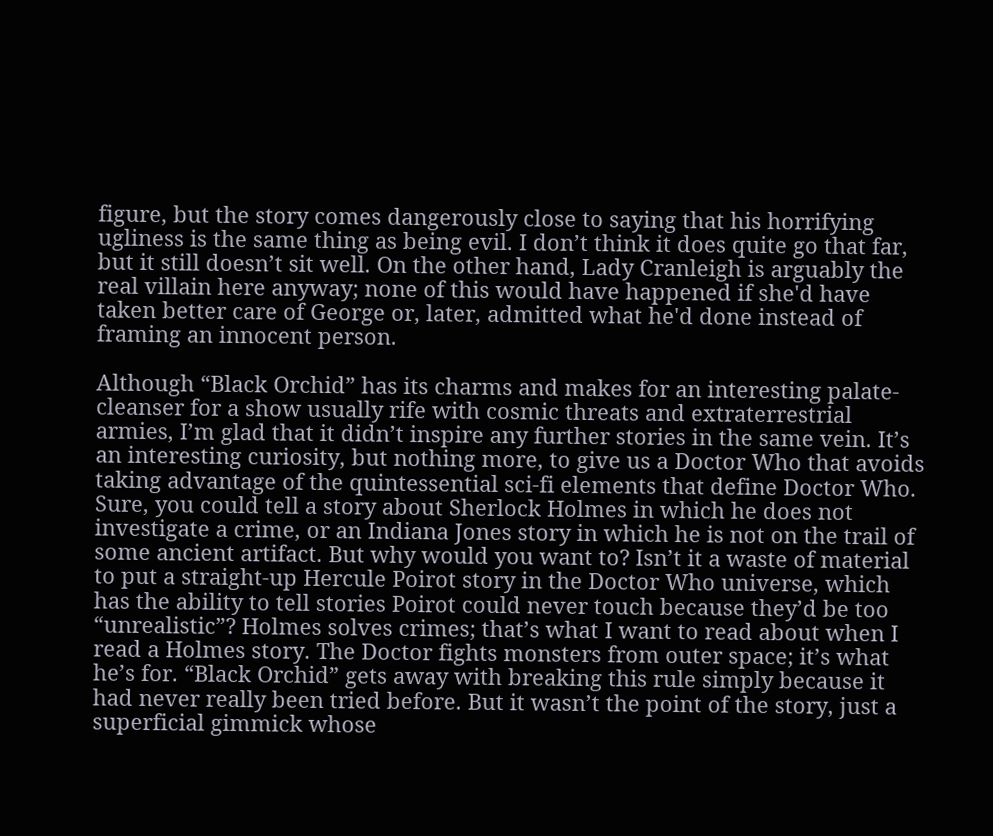figure, but the story comes dangerously close to saying that his horrifying ugliness is the same thing as being evil. I don’t think it does quite go that far, but it still doesn’t sit well. On the other hand, Lady Cranleigh is arguably the real villain here anyway; none of this would have happened if she'd have taken better care of George or, later, admitted what he'd done instead of framing an innocent person.

Although “Black Orchid” has its charms and makes for an interesting palate-cleanser for a show usually rife with cosmic threats and extraterrestrial armies, I’m glad that it didn’t inspire any further stories in the same vein. It’s an interesting curiosity, but nothing more, to give us a Doctor Who that avoids taking advantage of the quintessential sci-fi elements that define Doctor Who. Sure, you could tell a story about Sherlock Holmes in which he does not investigate a crime, or an Indiana Jones story in which he is not on the trail of some ancient artifact. But why would you want to? Isn’t it a waste of material to put a straight-up Hercule Poirot story in the Doctor Who universe, which has the ability to tell stories Poirot could never touch because they’d be too “unrealistic”? Holmes solves crimes; that’s what I want to read about when I read a Holmes story. The Doctor fights monsters from outer space; it’s what he’s for. “Black Orchid” gets away with breaking this rule simply because it had never really been tried before. But it wasn’t the point of the story, just a superficial gimmick whose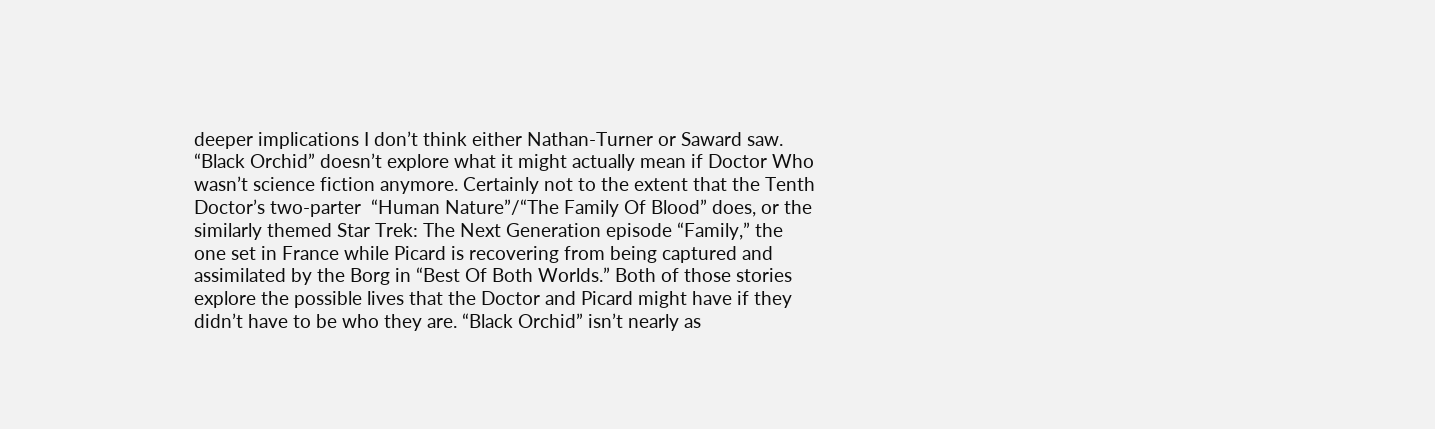deeper implications I don’t think either Nathan-Turner or Saward saw. “Black Orchid” doesn’t explore what it might actually mean if Doctor Who wasn’t science fiction anymore. Certainly not to the extent that the Tenth Doctor’s two-parter  “Human Nature”/“The Family Of Blood” does, or the similarly themed Star Trek: The Next Generation episode “Family,” the one set in France while Picard is recovering from being captured and assimilated by the Borg in “Best Of Both Worlds.” Both of those stories explore the possible lives that the Doctor and Picard might have if they didn’t have to be who they are. “Black Orchid” isn’t nearly as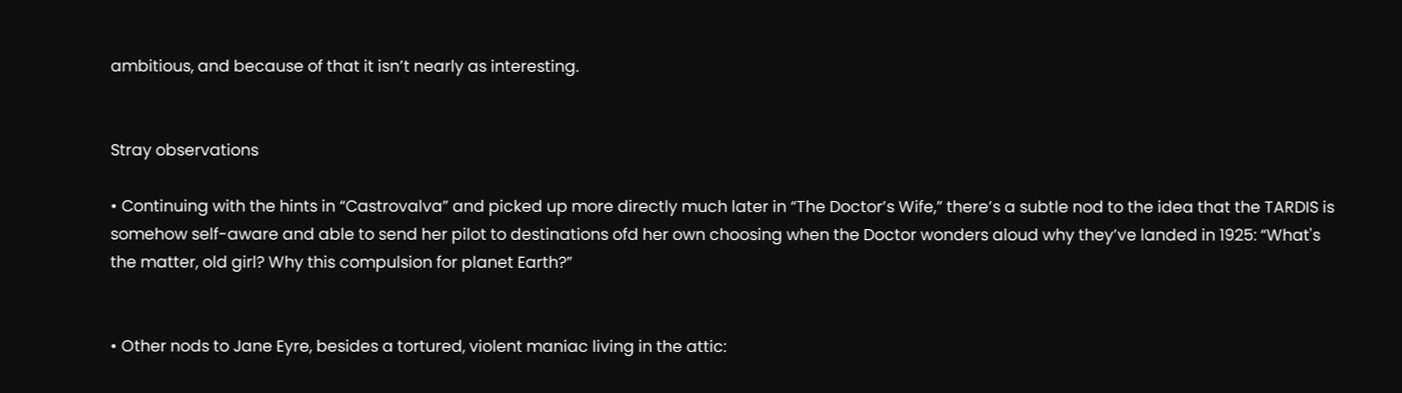ambitious, and because of that it isn’t nearly as interesting.


Stray observations

• Continuing with the hints in “Castrovalva” and picked up more directly much later in “The Doctor’s Wife,” there’s a subtle nod to the idea that the TARDIS is somehow self-aware and able to send her pilot to destinations ofd her own choosing when the Doctor wonders aloud why they’ve landed in 1925: “What's the matter, old girl? Why this compulsion for planet Earth?”


• Other nods to Jane Eyre, besides a tortured, violent maniac living in the attic: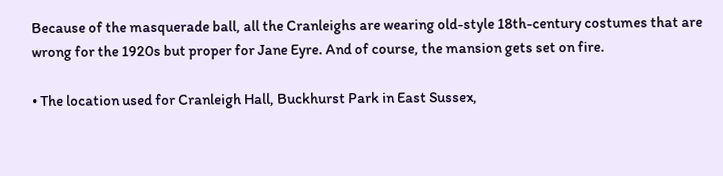Because of the masquerade ball, all the Cranleighs are wearing old-style 18th-century costumes that are wrong for the 1920s but proper for Jane Eyre. And of course, the mansion gets set on fire.

• The location used for Cranleigh Hall, Buckhurst Park in East Sussex,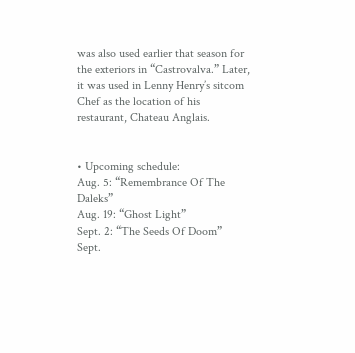was also used earlier that season for the exteriors in “Castrovalva.” Later, it was used in Lenny Henry’s sitcom Chef as the location of his restaurant, Chateau Anglais.


• Upcoming schedule:
Aug. 5: “Remembrance Of The Daleks”
Aug. 19: “Ghost Light”
Sept. 2: “The Seeds Of Doom”
Sept.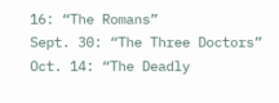16: “The Romans”
Sept. 30: “The Three Doctors”
Oct. 14: “The Deadly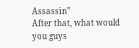Assassin”
After that, what would you guys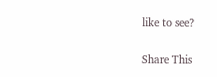like to see?

Share This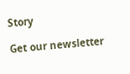Story

Get our newsletter